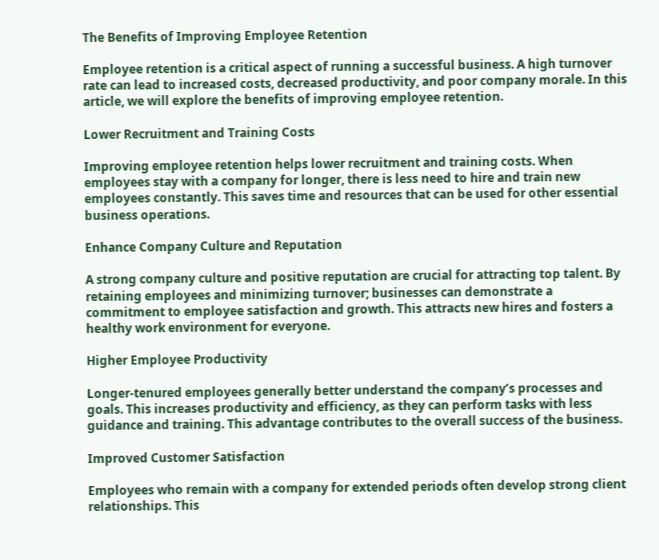The Benefits of Improving Employee Retention

Employee retention is a critical aspect of running a successful business. A high turnover rate can lead to increased costs, decreased productivity, and poor company morale. In this article, we will explore the benefits of improving employee retention.

Lower Recruitment and Training Costs

Improving employee retention helps lower recruitment and training costs. When employees stay with a company for longer, there is less need to hire and train new employees constantly. This saves time and resources that can be used for other essential business operations.

Enhance Company Culture and Reputation

A strong company culture and positive reputation are crucial for attracting top talent. By retaining employees and minimizing turnover; businesses can demonstrate a commitment to employee satisfaction and growth. This attracts new hires and fosters a healthy work environment for everyone.

Higher Employee Productivity

Longer-tenured employees generally better understand the company’s processes and goals. This increases productivity and efficiency, as they can perform tasks with less guidance and training. This advantage contributes to the overall success of the business.

Improved Customer Satisfaction

Employees who remain with a company for extended periods often develop strong client relationships. This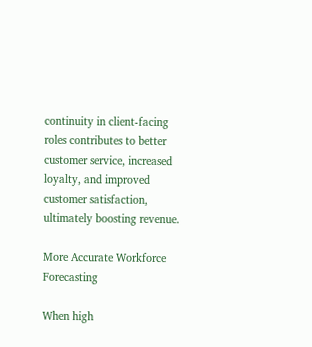continuity in client-facing roles contributes to better customer service, increased loyalty, and improved customer satisfaction, ultimately boosting revenue.

More Accurate Workforce Forecasting

When high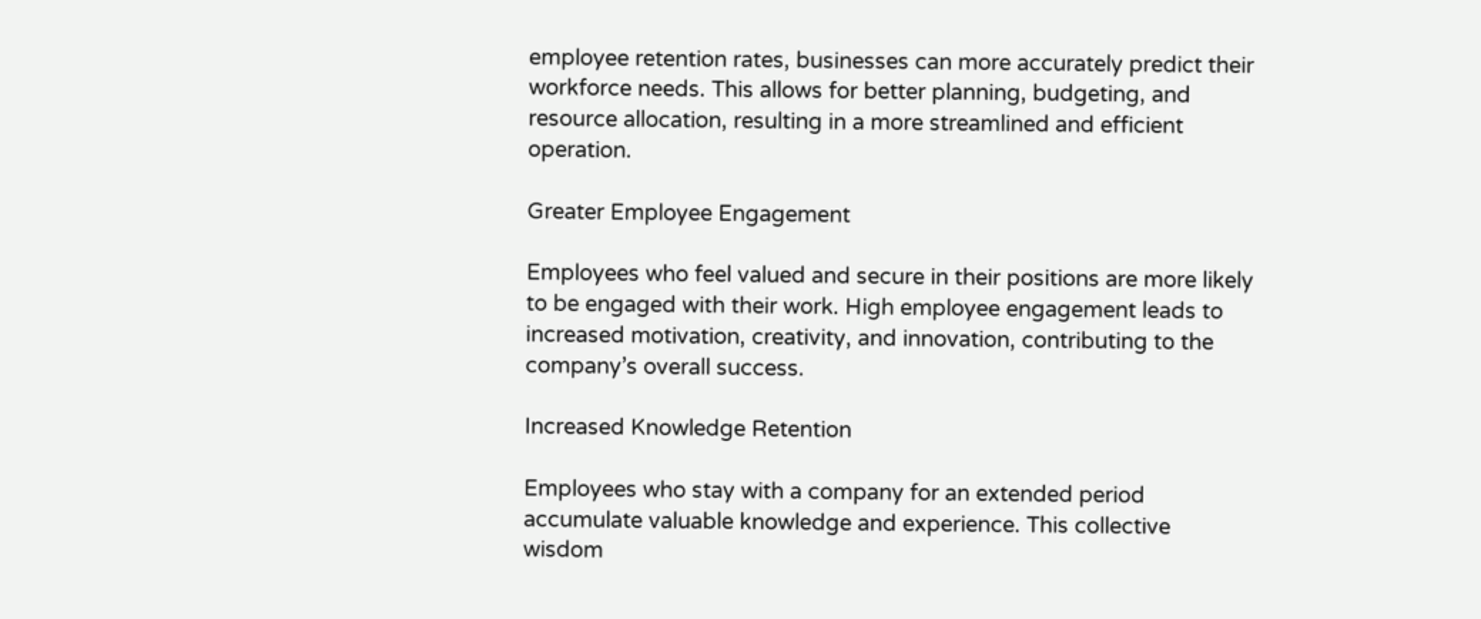employee retention rates, businesses can more accurately predict their workforce needs. This allows for better planning, budgeting, and resource allocation, resulting in a more streamlined and efficient operation.

Greater Employee Engagement

Employees who feel valued and secure in their positions are more likely to be engaged with their work. High employee engagement leads to increased motivation, creativity, and innovation, contributing to the company’s overall success.

Increased Knowledge Retention

Employees who stay with a company for an extended period accumulate valuable knowledge and experience. This collective wisdom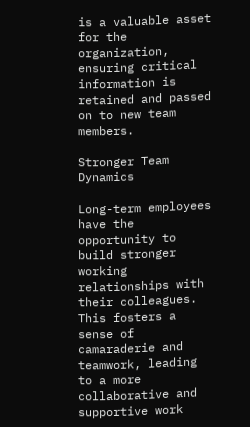is a valuable asset for the organization, ensuring critical information is retained and passed on to new team members.

Stronger Team Dynamics

Long-term employees have the opportunity to build stronger working relationships with their colleagues. This fosters a sense of camaraderie and teamwork, leading to a more collaborative and supportive work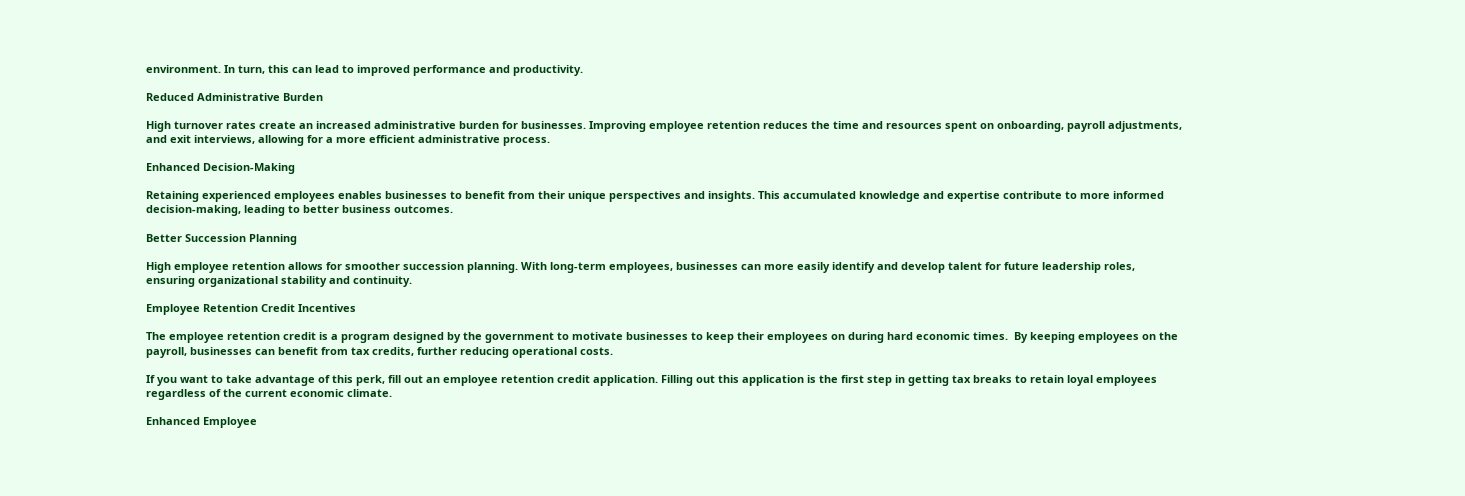environment. In turn, this can lead to improved performance and productivity.

Reduced Administrative Burden

High turnover rates create an increased administrative burden for businesses. Improving employee retention reduces the time and resources spent on onboarding, payroll adjustments, and exit interviews, allowing for a more efficient administrative process.

Enhanced Decision-Making

Retaining experienced employees enables businesses to benefit from their unique perspectives and insights. This accumulated knowledge and expertise contribute to more informed decision-making, leading to better business outcomes.

Better Succession Planning

High employee retention allows for smoother succession planning. With long-term employees, businesses can more easily identify and develop talent for future leadership roles, ensuring organizational stability and continuity.

Employee Retention Credit Incentives

The employee retention credit is a program designed by the government to motivate businesses to keep their employees on during hard economic times.  By keeping employees on the payroll, businesses can benefit from tax credits, further reducing operational costs.

If you want to take advantage of this perk, fill out an employee retention credit application. Filling out this application is the first step in getting tax breaks to retain loyal employees regardless of the current economic climate.

Enhanced Employee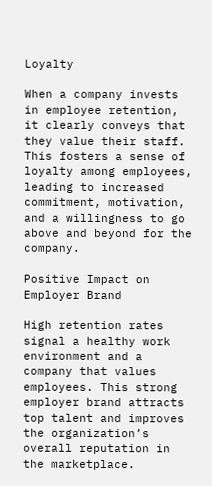Loyalty

When a company invests in employee retention, it clearly conveys that they value their staff. This fosters a sense of loyalty among employees, leading to increased commitment, motivation, and a willingness to go above and beyond for the company.

Positive Impact on Employer Brand

High retention rates signal a healthy work environment and a company that values employees. This strong employer brand attracts top talent and improves the organization’s overall reputation in the marketplace.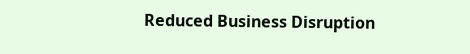Reduced Business Disruption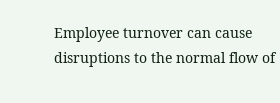Employee turnover can cause disruptions to the normal flow of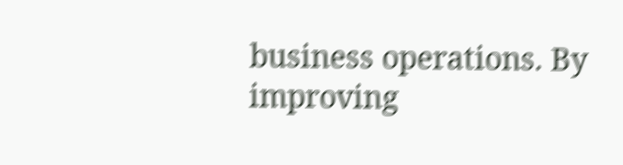business operations. By improving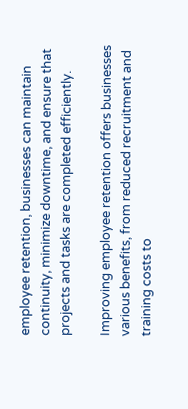employee retention, businesses can maintain continuity, minimize downtime, and ensure that projects and tasks are completed efficiently.

Improving employee retention offers businesses various benefits, from reduced recruitment and training costs to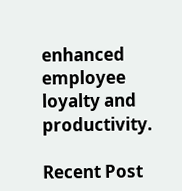enhanced employee loyalty and productivity.

Recent Post